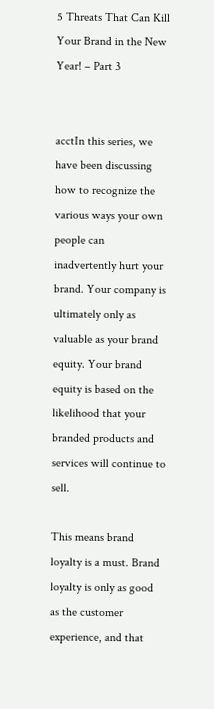5 Threats That Can Kill Your Brand in the New Year! – Part 3


acctIn this series, we have been discussing how to recognize the various ways your own people can inadvertently hurt your brand. Your company is ultimately only as valuable as your brand equity. Your brand equity is based on the likelihood that your branded products and services will continue to sell.

This means brand loyalty is a must. Brand loyalty is only as good as the customer experience, and that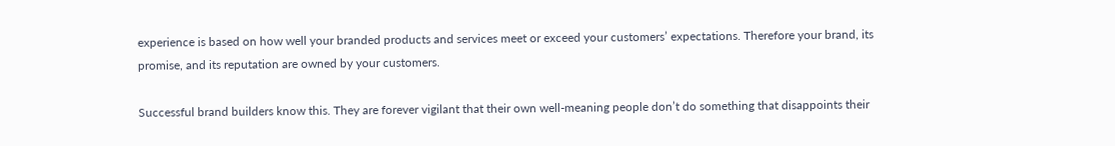experience is based on how well your branded products and services meet or exceed your customers’ expectations. Therefore your brand, its promise, and its reputation are owned by your customers.

Successful brand builders know this. They are forever vigilant that their own well-meaning people don’t do something that disappoints their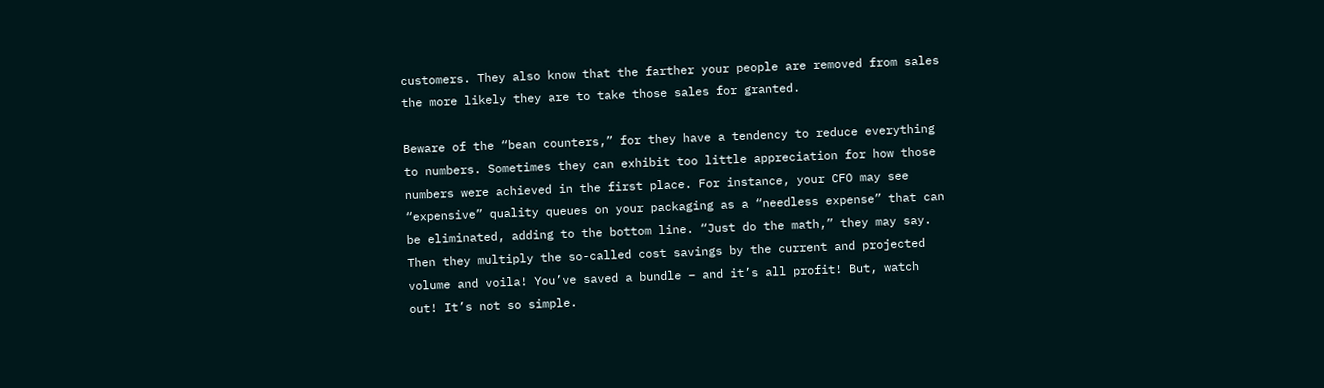customers. They also know that the farther your people are removed from sales the more likely they are to take those sales for granted.

Beware of the “bean counters,” for they have a tendency to reduce everything to numbers. Sometimes they can exhibit too little appreciation for how those numbers were achieved in the first place. For instance, your CFO may see “expensive” quality queues on your packaging as a “needless expense” that can be eliminated, adding to the bottom line. “Just do the math,” they may say. Then they multiply the so-called cost savings by the current and projected volume and voila! You’ve saved a bundle – and it’s all profit! But, watch out! It’s not so simple.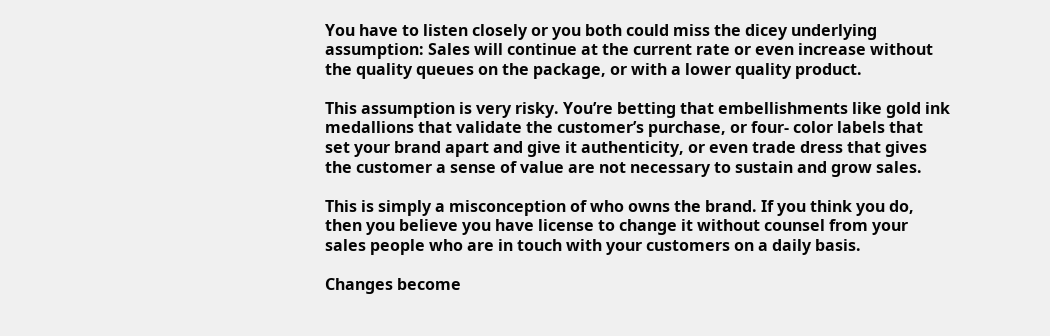You have to listen closely or you both could miss the dicey underlying assumption: Sales will continue at the current rate or even increase without the quality queues on the package, or with a lower quality product.

This assumption is very risky. You’re betting that embellishments like gold ink medallions that validate the customer’s purchase, or four- color labels that set your brand apart and give it authenticity, or even trade dress that gives the customer a sense of value are not necessary to sustain and grow sales.

This is simply a misconception of who owns the brand. If you think you do, then you believe you have license to change it without counsel from your sales people who are in touch with your customers on a daily basis.

Changes become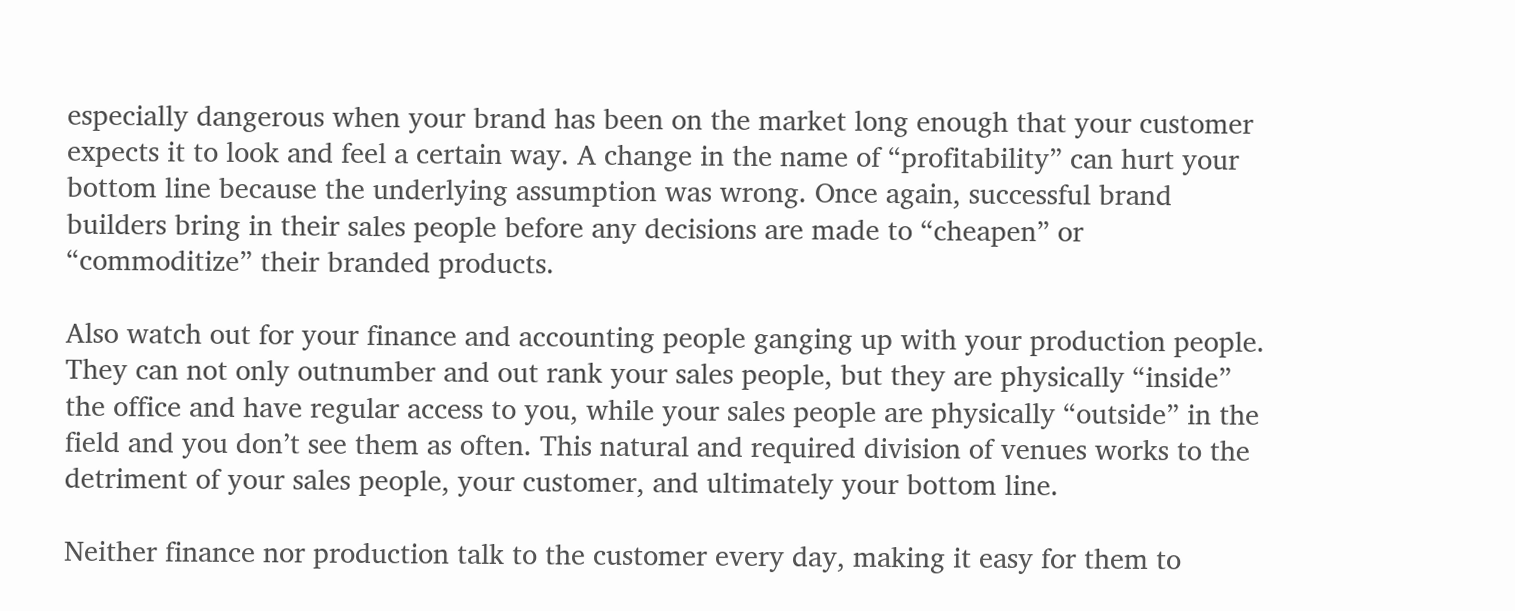especially dangerous when your brand has been on the market long enough that your customer expects it to look and feel a certain way. A change in the name of “profitability” can hurt your bottom line because the underlying assumption was wrong. Once again, successful brand builders bring in their sales people before any decisions are made to “cheapen” or “commoditize” their branded products.

Also watch out for your finance and accounting people ganging up with your production people. They can not only outnumber and out rank your sales people, but they are physically “inside” the office and have regular access to you, while your sales people are physically “outside” in the field and you don’t see them as often. This natural and required division of venues works to the detriment of your sales people, your customer, and ultimately your bottom line.

Neither finance nor production talk to the customer every day, making it easy for them to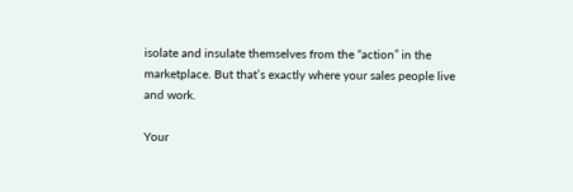isolate and insulate themselves from the “action” in the marketplace. But that’s exactly where your sales people live and work.

Your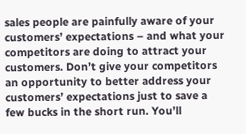sales people are painfully aware of your customers’ expectations – and what your competitors are doing to attract your customers. Don’t give your competitors an opportunity to better address your customers’ expectations just to save a few bucks in the short run. You’ll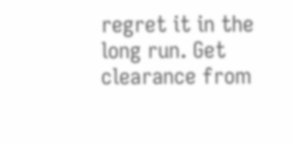regret it in the long run. Get clearance from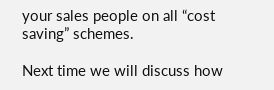your sales people on all “cost saving” schemes.

Next time we will discuss how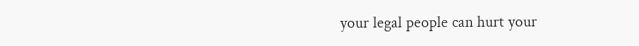your legal people can hurt your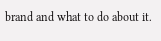brand and what to do about it.